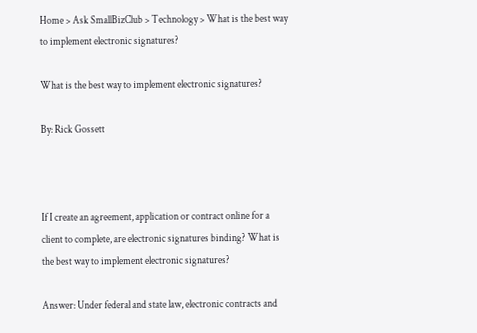Home > Ask SmallBizClub > Technology > What is the best way to implement electronic signatures?

What is the best way to implement electronic signatures?

By: Rick Gossett



If I create an agreement, application or contract online for a client to complete, are electronic signatures binding? What is the best way to implement electronic signatures?

Answer: Under federal and state law, electronic contracts and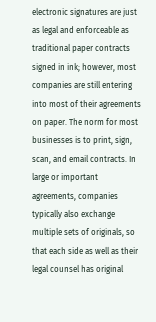electronic signatures are just as legal and enforceable as traditional paper contracts signed in ink; however, most companies are still entering into most of their agreements on paper. The norm for most businesses is to print, sign, scan, and email contracts. In large or important agreements, companies typically also exchange multiple sets of originals, so that each side as well as their legal counsel has original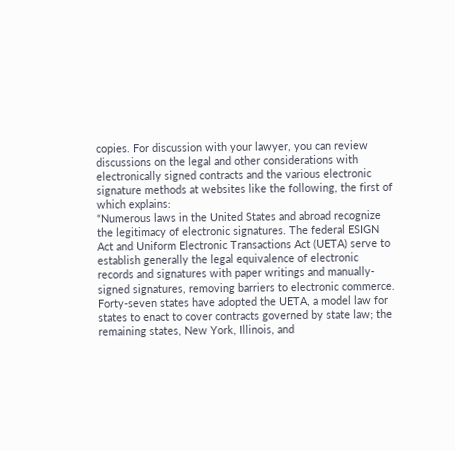copies. For discussion with your lawyer, you can review discussions on the legal and other considerations with electronically signed contracts and the various electronic signature methods at websites like the following, the first of which explains:
“Numerous laws in the United States and abroad recognize the legitimacy of electronic signatures. The federal ESIGN Act and Uniform Electronic Transactions Act (UETA) serve to establish generally the legal equivalence of electronic records and signatures with paper writings and manually-signed signatures, removing barriers to electronic commerce. Forty-seven states have adopted the UETA, a model law for states to enact to cover contracts governed by state law; the remaining states, New York, Illinois, and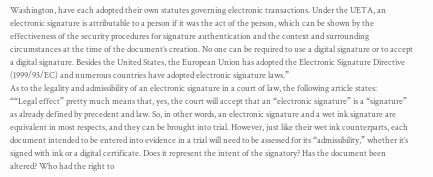Washington, have each adopted their own statutes governing electronic transactions. Under the UETA, an electronic signature is attributable to a person if it was the act of the person, which can be shown by the effectiveness of the security procedures for signature authentication and the context and surrounding circumstances at the time of the document’s creation. No one can be required to use a digital signature or to accept a digital signature. Besides the United States, the European Union has adopted the Electronic Signature Directive (1999/93/EC) and numerous countries have adopted electronic signature laws.”
As to the legality and admissibility of an electronic signature in a court of law, the following article states:
““Legal effect” pretty much means that, yes, the court will accept that an “electronic signature” is a “signature” as already defined by precedent and law. So, in other words, an electronic signature and a wet ink signature are equivalent in most respects, and they can be brought into trial. However, just like their wet ink counterparts, each document intended to be entered into evidence in a trial will need to be assessed for its “admissibility,” whether it’s signed with ink or a digital certificate. Does it represent the intent of the signatory? Has the document been altered? Who had the right to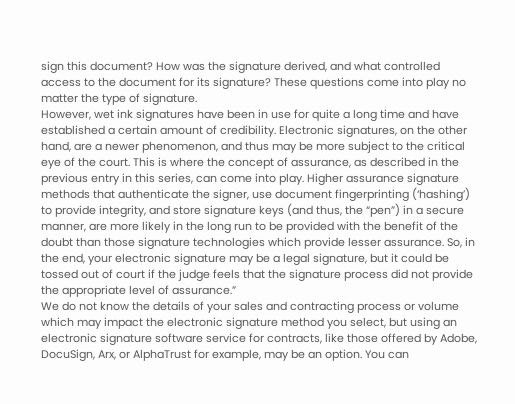sign this document? How was the signature derived, and what controlled access to the document for its signature? These questions come into play no matter the type of signature.
However, wet ink signatures have been in use for quite a long time and have established a certain amount of credibility. Electronic signatures, on the other hand, are a newer phenomenon, and thus may be more subject to the critical eye of the court. This is where the concept of assurance, as described in the previous entry in this series, can come into play. Higher assurance signature methods that authenticate the signer, use document fingerprinting (‘hashing’) to provide integrity, and store signature keys (and thus, the “pen”) in a secure manner, are more likely in the long run to be provided with the benefit of the doubt than those signature technologies which provide lesser assurance. So, in the end, your electronic signature may be a legal signature, but it could be tossed out of court if the judge feels that the signature process did not provide the appropriate level of assurance.”
We do not know the details of your sales and contracting process or volume which may impact the electronic signature method you select, but using an electronic signature software service for contracts, like those offered by Adobe, DocuSign, Arx, or AlphaTrust for example, may be an option. You can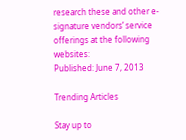research these and other e-signature vendors’ service offerings at the following websites:
Published: June 7, 2013

Trending Articles

Stay up to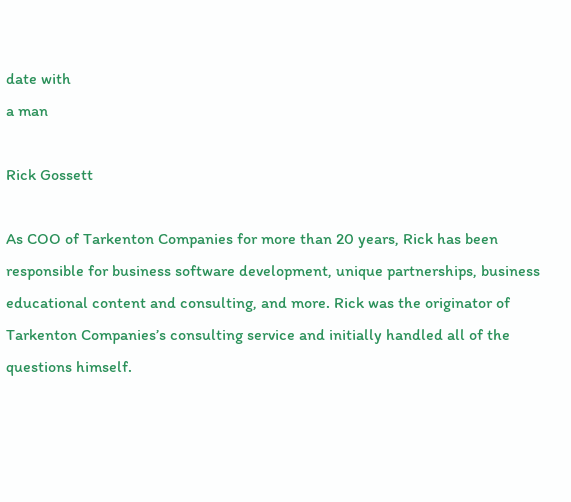date with
a man

Rick Gossett

As COO of Tarkenton Companies for more than 20 years, Rick has been responsible for business software development, unique partnerships, business educational content and consulting, and more. Rick was the originator of Tarkenton Companies’s consulting service and initially handled all of the questions himself.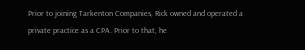Prior to joining Tarkenton Companies, Rick owned and operated a private practice as a CPA. Prior to that, he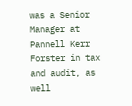was a Senior Manager at Pannell Kerr Forster in tax and audit, as well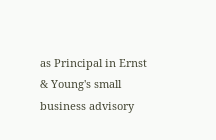as Principal in Ernst & Young's small business advisory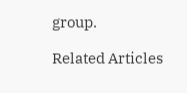group.

Related Articles